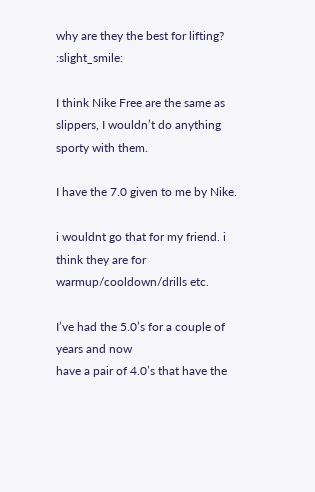why are they the best for lifting? :slight_smile:

I think Nike Free are the same as slippers, I wouldn’t do anything sporty with them.

I have the 7.0 given to me by Nike.

i wouldnt go that for my friend. i think they are for warmup/cooldown/drills etc.

I’ve had the 5.0’s for a couple of years and now
have a pair of 4.0’s that have the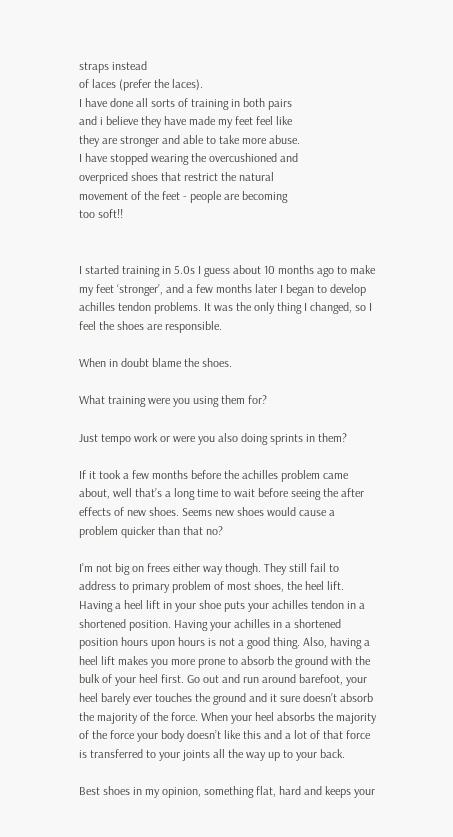straps instead
of laces (prefer the laces).
I have done all sorts of training in both pairs
and i believe they have made my feet feel like
they are stronger and able to take more abuse.
I have stopped wearing the overcushioned and
overpriced shoes that restrict the natural
movement of the feet - people are becoming
too soft!!


I started training in 5.0s I guess about 10 months ago to make my feet ‘stronger’, and a few months later I began to develop achilles tendon problems. It was the only thing I changed, so I feel the shoes are responsible.

When in doubt blame the shoes.

What training were you using them for?

Just tempo work or were you also doing sprints in them?

If it took a few months before the achilles problem came about, well that’s a long time to wait before seeing the after effects of new shoes. Seems new shoes would cause a problem quicker than that no?

I’m not big on frees either way though. They still fail to address to primary problem of most shoes, the heel lift. Having a heel lift in your shoe puts your achilles tendon in a shortened position. Having your achilles in a shortened position hours upon hours is not a good thing. Also, having a heel lift makes you more prone to absorb the ground with the bulk of your heel first. Go out and run around barefoot, your heel barely ever touches the ground and it sure doesn’t absorb the majority of the force. When your heel absorbs the majority of the force your body doesn’t like this and a lot of that force is transferred to your joints all the way up to your back.

Best shoes in my opinion, something flat, hard and keeps your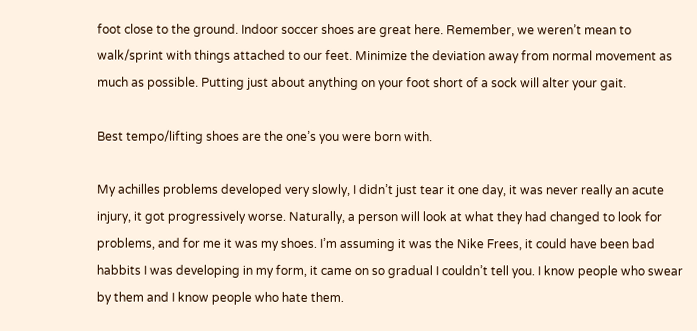foot close to the ground. Indoor soccer shoes are great here. Remember, we weren’t mean to walk/sprint with things attached to our feet. Minimize the deviation away from normal movement as much as possible. Putting just about anything on your foot short of a sock will alter your gait.

Best tempo/lifting shoes are the one’s you were born with.

My achilles problems developed very slowly, I didn’t just tear it one day, it was never really an acute injury, it got progressively worse. Naturally, a person will look at what they had changed to look for problems, and for me it was my shoes. I’m assuming it was the Nike Frees, it could have been bad habbits I was developing in my form, it came on so gradual I couldn’t tell you. I know people who swear by them and I know people who hate them.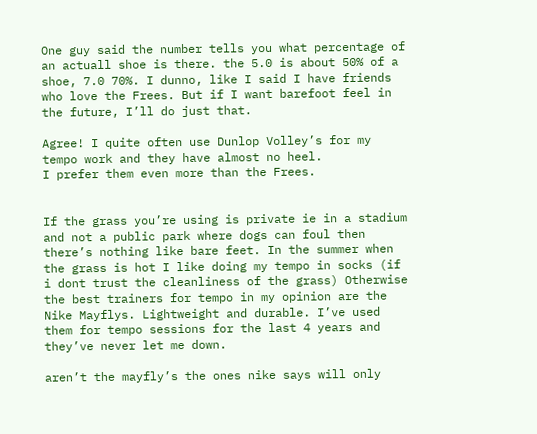One guy said the number tells you what percentage of an actuall shoe is there. the 5.0 is about 50% of a shoe, 7.0 70%. I dunno, like I said I have friends who love the Frees. But if I want barefoot feel in the future, I’ll do just that.

Agree! I quite often use Dunlop Volley’s for my
tempo work and they have almost no heel.
I prefer them even more than the Frees.


If the grass you’re using is private ie in a stadium and not a public park where dogs can foul then there’s nothing like bare feet. In the summer when the grass is hot I like doing my tempo in socks (if i dont trust the cleanliness of the grass) Otherwise the best trainers for tempo in my opinion are the Nike Mayflys. Lightweight and durable. I’ve used them for tempo sessions for the last 4 years and they’ve never let me down.

aren’t the mayfly’s the ones nike says will only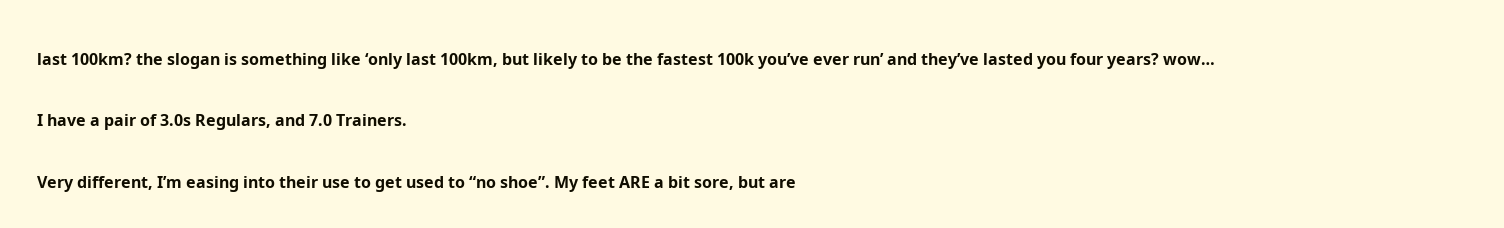last 100km? the slogan is something like ‘only last 100km, but likely to be the fastest 100k you’ve ever run’ and they’ve lasted you four years? wow…

I have a pair of 3.0s Regulars, and 7.0 Trainers.

Very different, I’m easing into their use to get used to “no shoe”. My feet ARE a bit sore, but are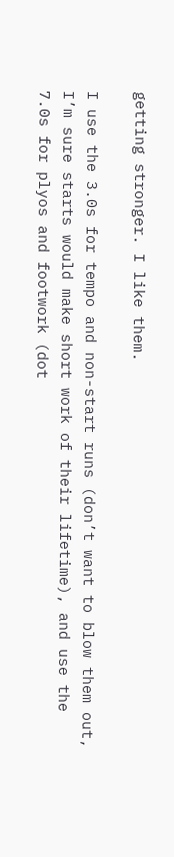getting stronger. I like them.

I use the 3.0s for tempo and non-start runs (don’t want to blow them out, I’m sure starts would make short work of their lifetime), and use the 7.0s for plyos and footwork (dot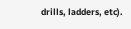drills, ladders, etc).